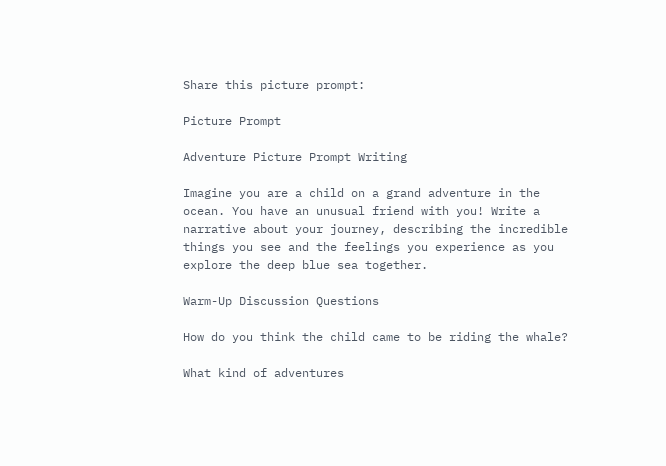Share this picture prompt:

Picture Prompt

Adventure Picture Prompt Writing

Imagine you are a child on a grand adventure in the ocean. You have an unusual friend with you! Write a narrative about your journey, describing the incredible things you see and the feelings you experience as you explore the deep blue sea together.

Warm-Up Discussion Questions

How do you think the child came to be riding the whale?

What kind of adventures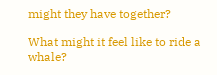might they have together?

What might it feel like to ride a whale?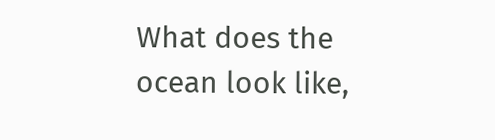What does the ocean look like,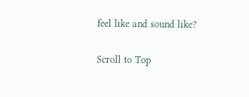feel like and sound like?

Scroll to Top